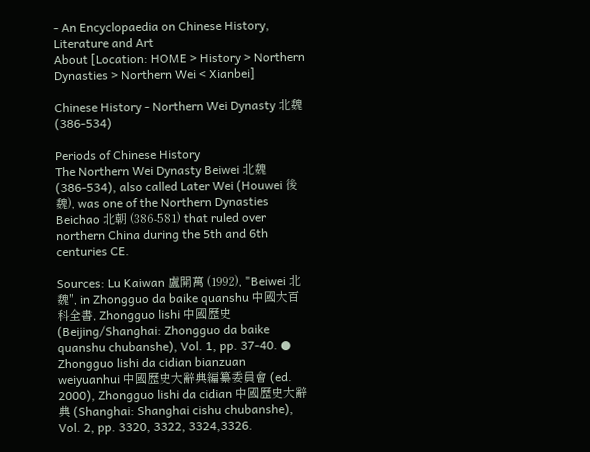- An Encyclopaedia on Chinese History, Literature and Art
About [Location: HOME > History > Northern Dynasties > Northern Wei < Xianbei]

Chinese History - Northern Wei Dynasty 北魏 (386-534)

Periods of Chinese History
The Northern Wei Dynasty Beiwei 北魏 (386-534), also called Later Wei (Houwei 後魏), was one of the Northern Dynasties Beichao 北朝 (386-581) that ruled over northern China during the 5th and 6th centuries CE.

Sources: Lu Kaiwan 盧開萬 (1992), "Beiwei 北魏", in Zhongguo da baike quanshu 中國大百科全書, Zhongguo lishi 中國歷史 (Beijing/Shanghai: Zhongguo da baike quanshu chubanshe), Vol. 1, pp. 37-40. ● Zhongguo lishi da cidian bianzuan weiyuanhui 中國歷史大辭典編纂委員會 (ed. 2000), Zhongguo lishi da cidian 中國歷史大辭典 (Shanghai: Shanghai cishu chubanshe), Vol. 2, pp. 3320, 3322, 3324,3326.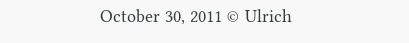October 30, 2011 © Ulrich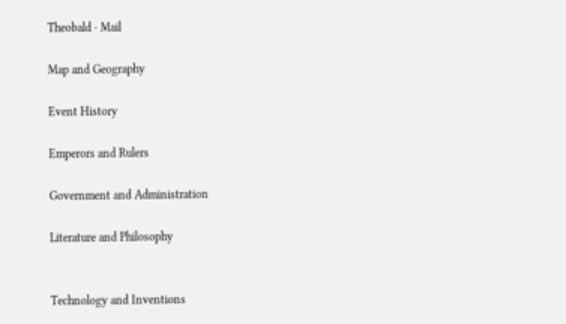Theobald · Mail

Map and Geography

Event History

Emperors and Rulers

Government and Administration

Literature and Philosophy


Technology and Inventions